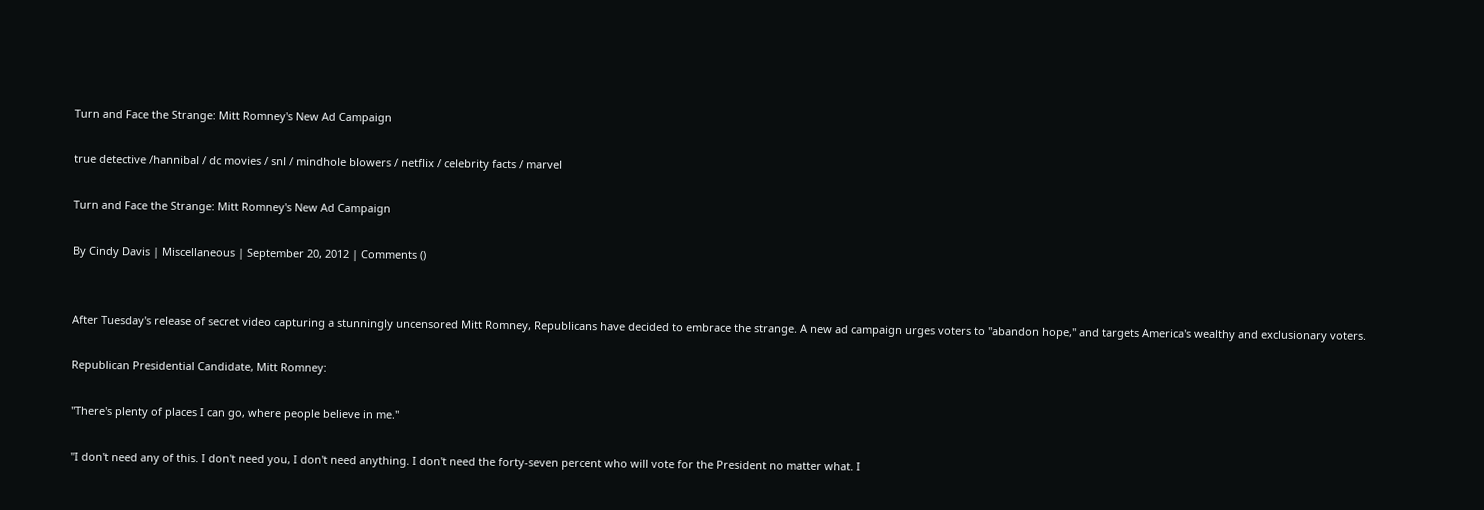Turn and Face the Strange: Mitt Romney's New Ad Campaign

true detective /hannibal / dc movies / snl / mindhole blowers / netflix / celebrity facts / marvel

Turn and Face the Strange: Mitt Romney's New Ad Campaign

By Cindy Davis | Miscellaneous | September 20, 2012 | Comments ()


After Tuesday's release of secret video capturing a stunningly uncensored Mitt Romney, Republicans have decided to embrace the strange. A new ad campaign urges voters to "abandon hope," and targets America's wealthy and exclusionary voters.

Republican Presidential Candidate, Mitt Romney:

"There's plenty of places I can go, where people believe in me."

"I don't need any of this. I don't need you, I don't need anything. I don't need the forty-seven percent who will vote for the President no matter what. I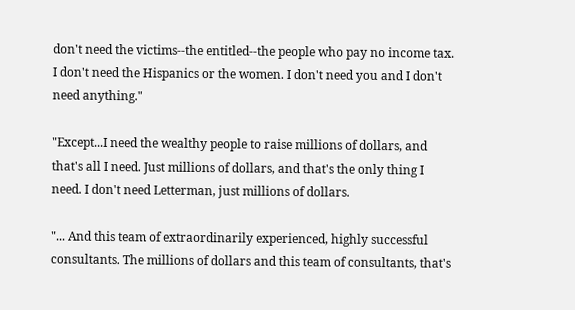don't need the victims--the entitled--the people who pay no income tax. I don't need the Hispanics or the women. I don't need you and I don't need anything."

"Except...I need the wealthy people to raise millions of dollars, and that's all I need. Just millions of dollars, and that's the only thing I need. I don't need Letterman, just millions of dollars.

"... And this team of extraordinarily experienced, highly successful consultants. The millions of dollars and this team of consultants, that's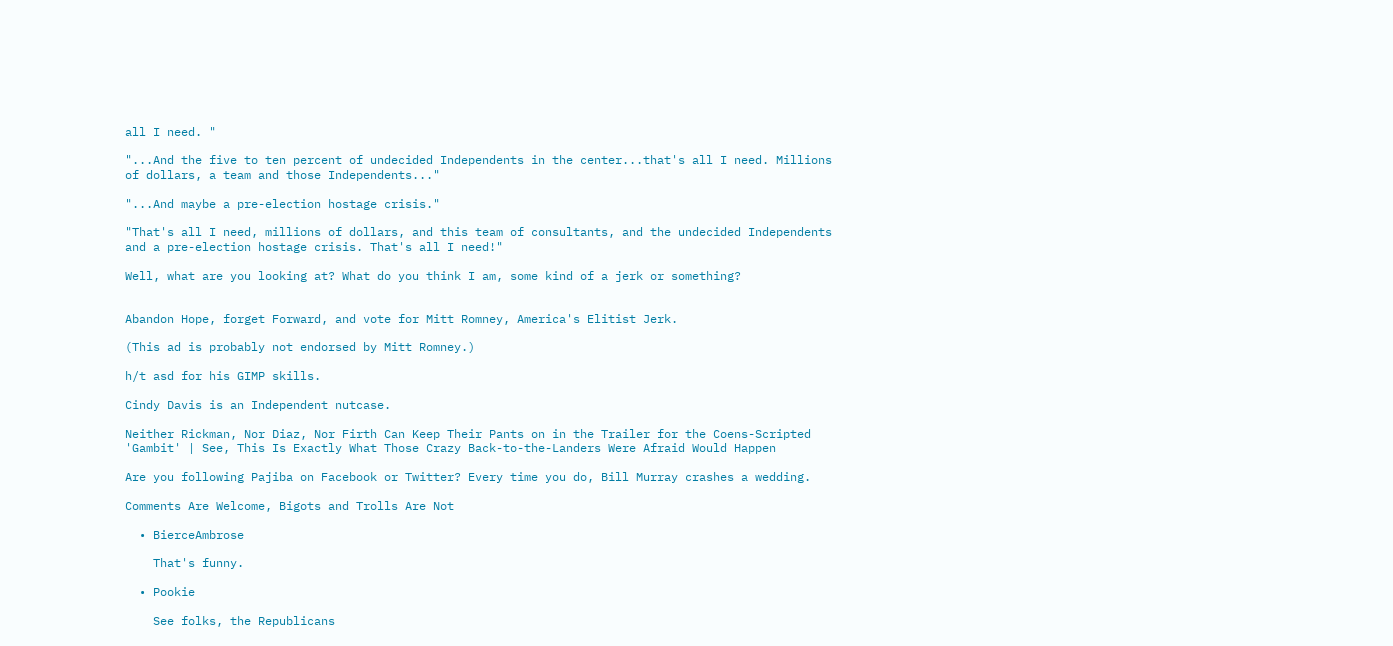all I need. "

"...And the five to ten percent of undecided Independents in the center...that's all I need. Millions of dollars, a team and those Independents..."

"...And maybe a pre-election hostage crisis."

"That's all I need, millions of dollars, and this team of consultants, and the undecided Independents and a pre-election hostage crisis. That's all I need!"

Well, what are you looking at? What do you think I am, some kind of a jerk or something?


Abandon Hope, forget Forward, and vote for Mitt Romney, America's Elitist Jerk.

(This ad is probably not endorsed by Mitt Romney.)

h/t asd for his GIMP skills.

Cindy Davis is an Independent nutcase.

Neither Rickman, Nor Diaz, Nor Firth Can Keep Their Pants on in the Trailer for the Coens-Scripted 'Gambit' | See, This Is Exactly What Those Crazy Back-to-the-Landers Were Afraid Would Happen

Are you following Pajiba on Facebook or Twitter? Every time you do, Bill Murray crashes a wedding.

Comments Are Welcome, Bigots and Trolls Are Not

  • BierceAmbrose

    That's funny.

  • Pookie

    See folks, the Republicans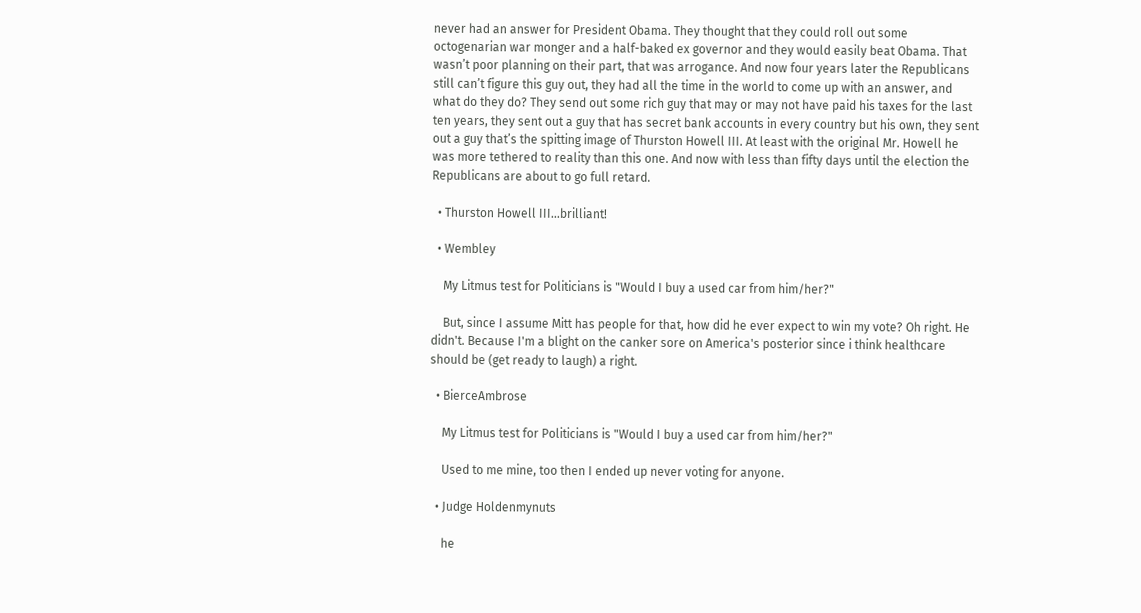never had an answer for President Obama. They thought that they could roll out some octogenarian war monger and a half-baked ex governor and they would easily beat Obama. That wasn’t poor planning on their part, that was arrogance. And now four years later the Republicans still can’t figure this guy out, they had all the time in the world to come up with an answer, and what do they do? They send out some rich guy that may or may not have paid his taxes for the last ten years, they sent out a guy that has secret bank accounts in every country but his own, they sent out a guy that’s the spitting image of Thurston Howell III. At least with the original Mr. Howell he was more tethered to reality than this one. And now with less than fifty days until the election the Republicans are about to go full retard.

  • Thurston Howell III...brilliant!

  • Wembley

    My Litmus test for Politicians is "Would I buy a used car from him/her?"

    But, since I assume Mitt has people for that, how did he ever expect to win my vote? Oh right. He didn't. Because I'm a blight on the canker sore on America's posterior since i think healthcare should be (get ready to laugh) a right.

  • BierceAmbrose

    My Litmus test for Politicians is "Would I buy a used car from him/her?"

    Used to me mine, too then I ended up never voting for anyone.

  • Judge Holdenmynuts

    he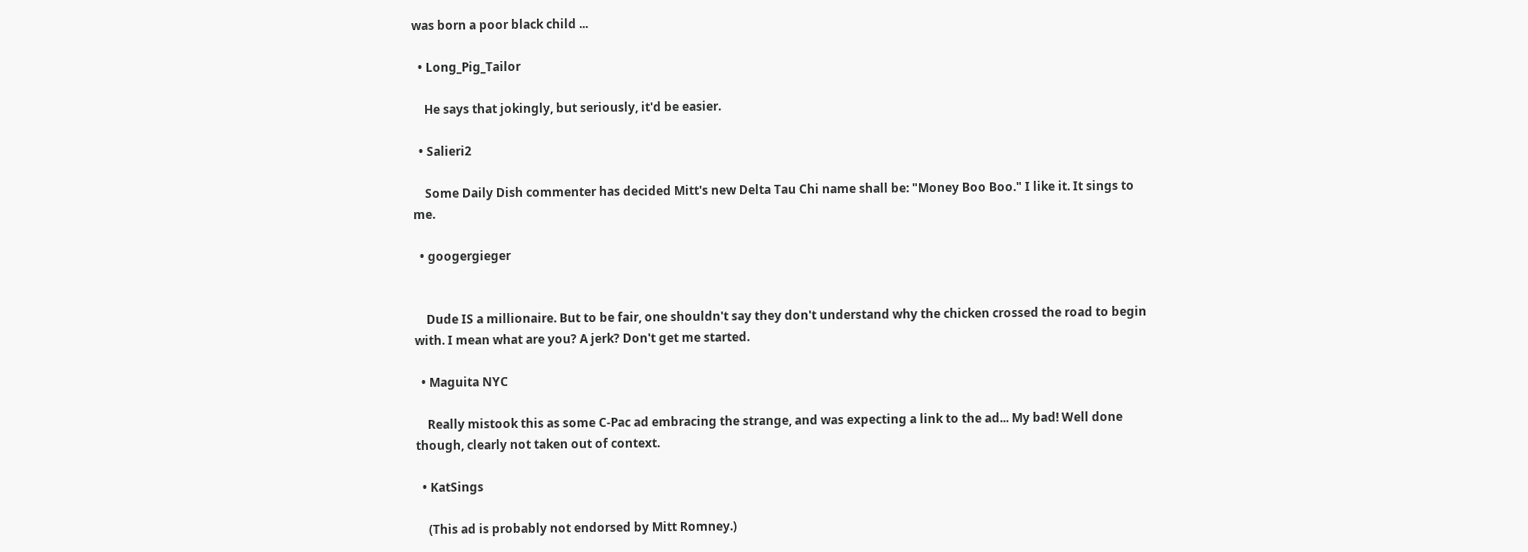was born a poor black child ...

  • Long_Pig_Tailor

    He says that jokingly, but seriously, it'd be easier.

  • Salieri2

    Some Daily Dish commenter has decided Mitt's new Delta Tau Chi name shall be: "Money Boo Boo." I like it. It sings to me.

  • googergieger


    Dude IS a millionaire. But to be fair, one shouldn't say they don't understand why the chicken crossed the road to begin with. I mean what are you? A jerk? Don't get me started.

  • Maguita NYC

    Really mistook this as some C-Pac ad embracing the strange, and was expecting a link to the ad... My bad! Well done though, clearly not taken out of context.

  • KatSings

    (This ad is probably not endorsed by Mitt Romney.)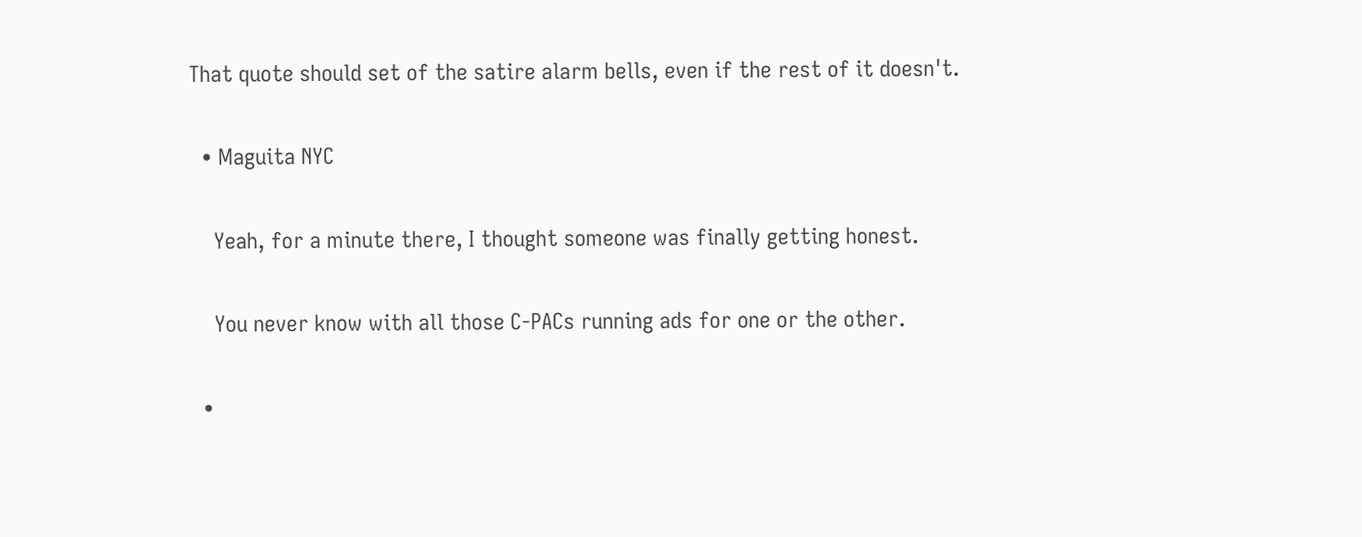That quote should set of the satire alarm bells, even if the rest of it doesn't.

  • Maguita NYC

    Yeah, for a minute there, I thought someone was finally getting honest.

    You never know with all those C-PACs running ads for one or the other.

  •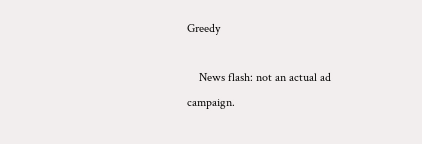Greedy

    News flash: not an actual ad campaign.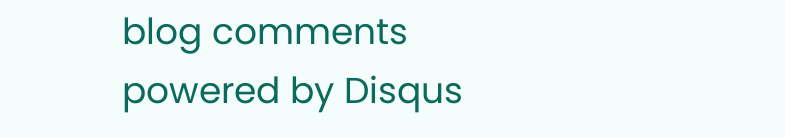blog comments powered by Disqus